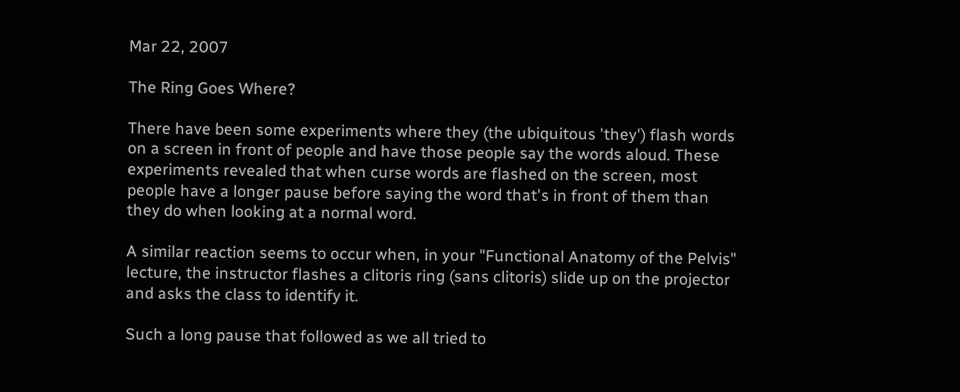Mar 22, 2007

The Ring Goes Where?

There have been some experiments where they (the ubiquitous 'they') flash words on a screen in front of people and have those people say the words aloud. These experiments revealed that when curse words are flashed on the screen, most people have a longer pause before saying the word that's in front of them than they do when looking at a normal word.

A similar reaction seems to occur when, in your "Functional Anatomy of the Pelvis" lecture, the instructor flashes a clitoris ring (sans clitoris) slide up on the projector and asks the class to identify it.

Such a long pause that followed as we all tried to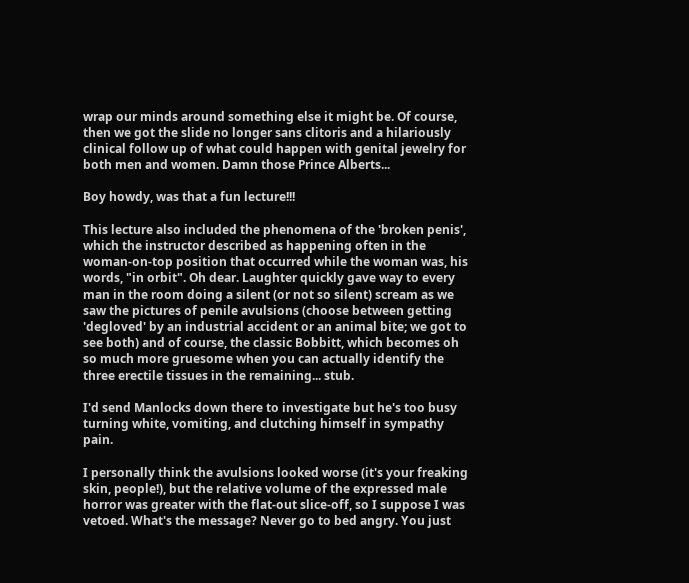wrap our minds around something else it might be. Of course, then we got the slide no longer sans clitoris and a hilariously clinical follow up of what could happen with genital jewelry for both men and women. Damn those Prince Alberts...

Boy howdy, was that a fun lecture!!!

This lecture also included the phenomena of the 'broken penis', which the instructor described as happening often in the woman-on-top position that occurred while the woman was, his words, "in orbit". Oh dear. Laughter quickly gave way to every man in the room doing a silent (or not so silent) scream as we saw the pictures of penile avulsions (choose between getting 'degloved' by an industrial accident or an animal bite; we got to see both) and of course, the classic Bobbitt, which becomes oh so much more gruesome when you can actually identify the three erectile tissues in the remaining... stub.

I'd send Manlocks down there to investigate but he's too busy turning white, vomiting, and clutching himself in sympathy pain.

I personally think the avulsions looked worse (it's your freaking skin, people!), but the relative volume of the expressed male horror was greater with the flat-out slice-off, so I suppose I was vetoed. What's the message? Never go to bed angry. You just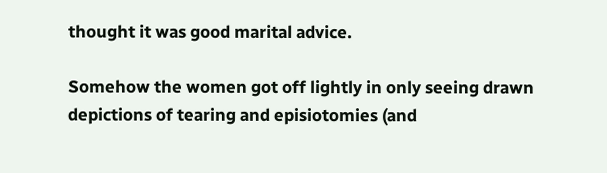thought it was good marital advice.

Somehow the women got off lightly in only seeing drawn depictions of tearing and episiotomies (and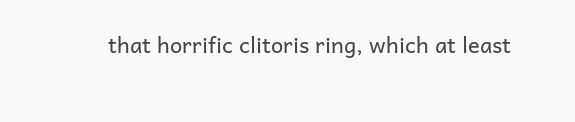that horrific clitoris ring, which at least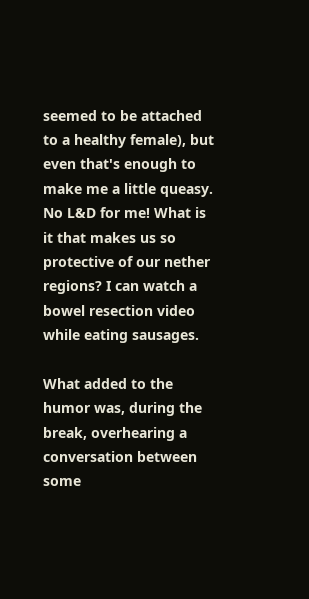seemed to be attached to a healthy female), but even that's enough to make me a little queasy. No L&D for me! What is it that makes us so protective of our nether regions? I can watch a bowel resection video while eating sausages.

What added to the humor was, during the break, overhearing a conversation between some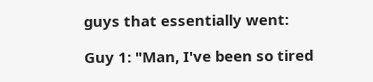guys that essentially went:

Guy 1: "Man, I've been so tired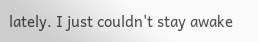lately. I just couldn't stay awake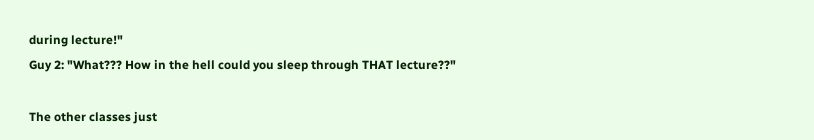during lecture!"
Guy 2: "What??? How in the hell could you sleep through THAT lecture??"

The other classes just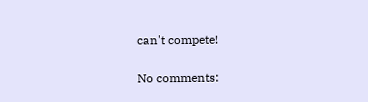can't compete!

No comments: